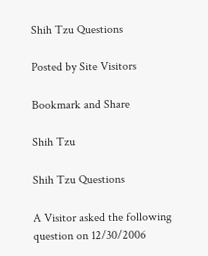Shih Tzu Questions

Posted by Site Visitors

Bookmark and Share

Shih Tzu

Shih Tzu Questions

A Visitor asked the following question on 12/30/2006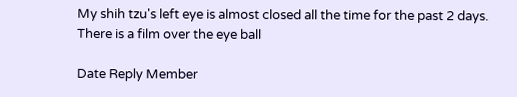My shih tzu's left eye is almost closed all the time for the past 2 days. There is a film over the eye ball

Date Reply Member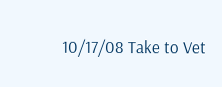10/17/08 Take to Vet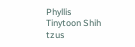Phyllis
Tinytoon Shih tzus